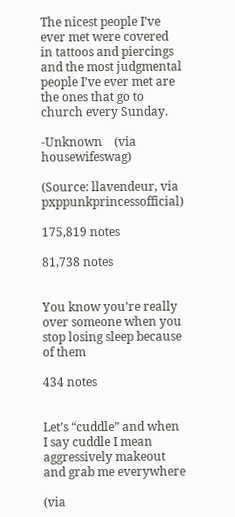The nicest people I’ve ever met were covered in tattoos and piercings and the most judgmental people I’ve ever met are the ones that go to church every Sunday.

-Unknown    (via housewifeswag)

(Source: llavendeur, via pxppunkprincessofficial)

175,819 notes

81,738 notes


You know you’re really over someone when you stop losing sleep because of them

434 notes


Let’s “cuddle” and when I say cuddle I mean aggressively makeout and grab me everywhere

(via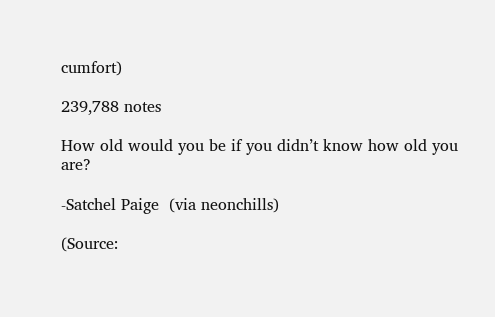cumfort)

239,788 notes

How old would you be if you didn’t know how old you are?

-Satchel Paige  (via neonchills)

(Source: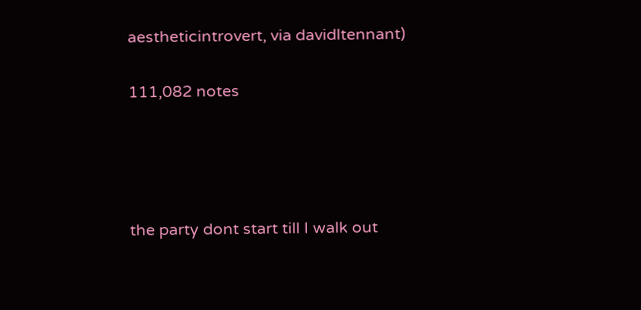aestheticintrovert, via davidltennant)

111,082 notes




the party dont start till I walk out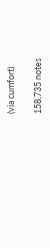(via cumfort)

158,735 notes